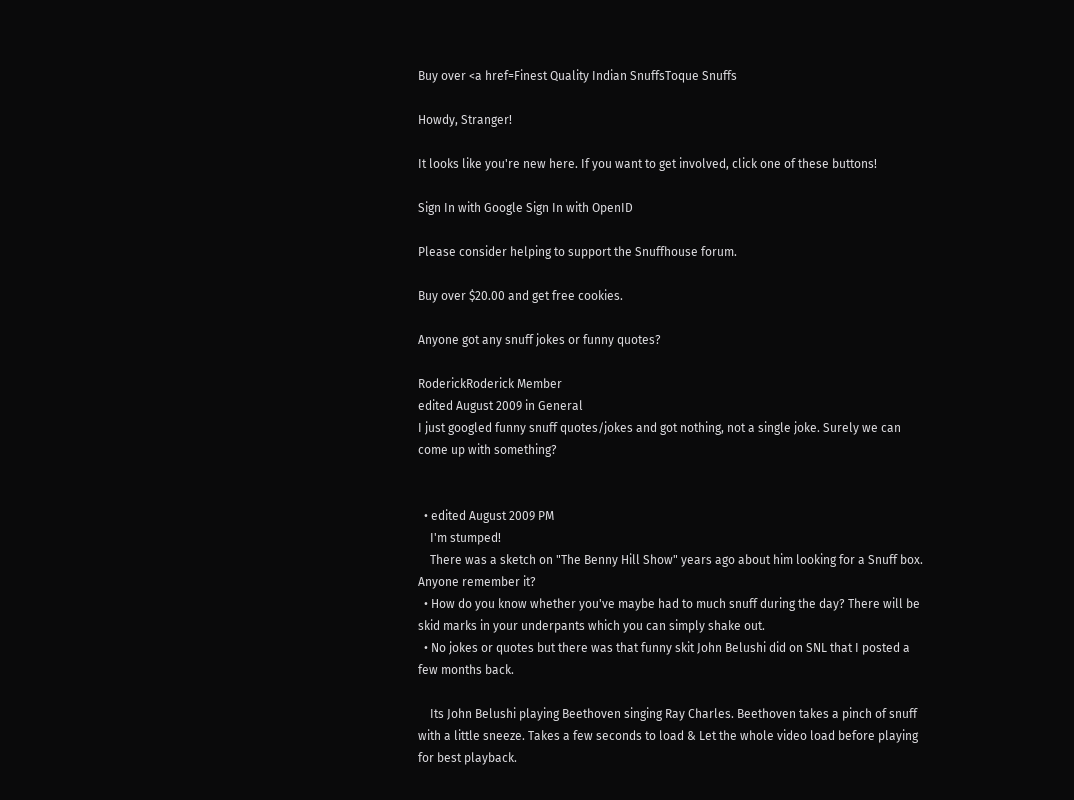Buy over <a href=Finest Quality Indian SnuffsToque Snuffs

Howdy, Stranger!

It looks like you're new here. If you want to get involved, click one of these buttons!

Sign In with Google Sign In with OpenID

Please consider helping to support the Snuffhouse forum.

Buy over $20.00 and get free cookies.

Anyone got any snuff jokes or funny quotes?

RoderickRoderick Member
edited August 2009 in General
I just googled funny snuff quotes/jokes and got nothing, not a single joke. Surely we can come up with something?


  • edited August 2009 PM
    I'm stumped!
    There was a sketch on "The Benny Hill Show" years ago about him looking for a Snuff box. Anyone remember it?
  • How do you know whether you've maybe had to much snuff during the day? There will be skid marks in your underpants which you can simply shake out.
  • No jokes or quotes but there was that funny skit John Belushi did on SNL that I posted a few months back.

    Its John Belushi playing Beethoven singing Ray Charles. Beethoven takes a pinch of snuff with a little sneeze. Takes a few seconds to load & Let the whole video load before playing for best playback.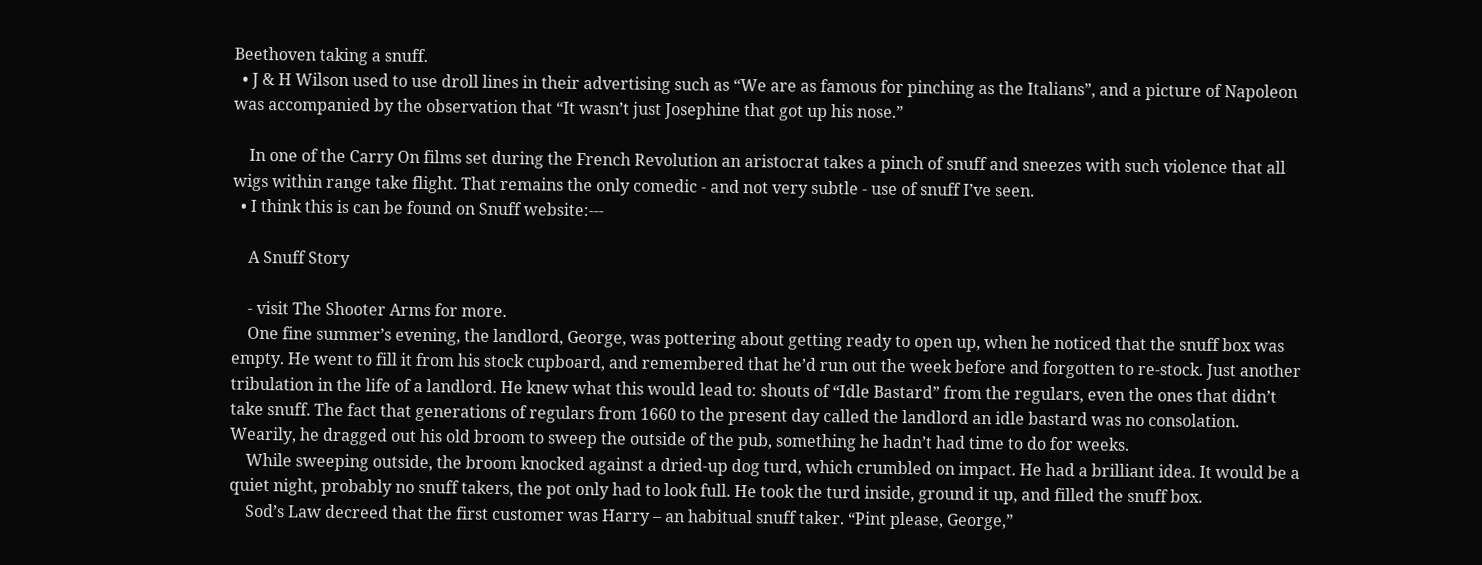Beethoven taking a snuff.
  • J & H Wilson used to use droll lines in their advertising such as “We are as famous for pinching as the Italians”, and a picture of Napoleon was accompanied by the observation that “It wasn’t just Josephine that got up his nose.”

    In one of the Carry On films set during the French Revolution an aristocrat takes a pinch of snuff and sneezes with such violence that all wigs within range take flight. That remains the only comedic - and not very subtle - use of snuff I’ve seen.
  • I think this is can be found on Snuff website:---

    A Snuff Story

    - visit The Shooter Arms for more.
    One fine summer’s evening, the landlord, George, was pottering about getting ready to open up, when he noticed that the snuff box was empty. He went to fill it from his stock cupboard, and remembered that he’d run out the week before and forgotten to re-stock. Just another tribulation in the life of a landlord. He knew what this would lead to: shouts of “Idle Bastard” from the regulars, even the ones that didn’t take snuff. The fact that generations of regulars from 1660 to the present day called the landlord an idle bastard was no consolation. Wearily, he dragged out his old broom to sweep the outside of the pub, something he hadn’t had time to do for weeks.
    While sweeping outside, the broom knocked against a dried-up dog turd, which crumbled on impact. He had a brilliant idea. It would be a quiet night, probably no snuff takers, the pot only had to look full. He took the turd inside, ground it up, and filled the snuff box.
    Sod’s Law decreed that the first customer was Harry – an habitual snuff taker. “Pint please, George,”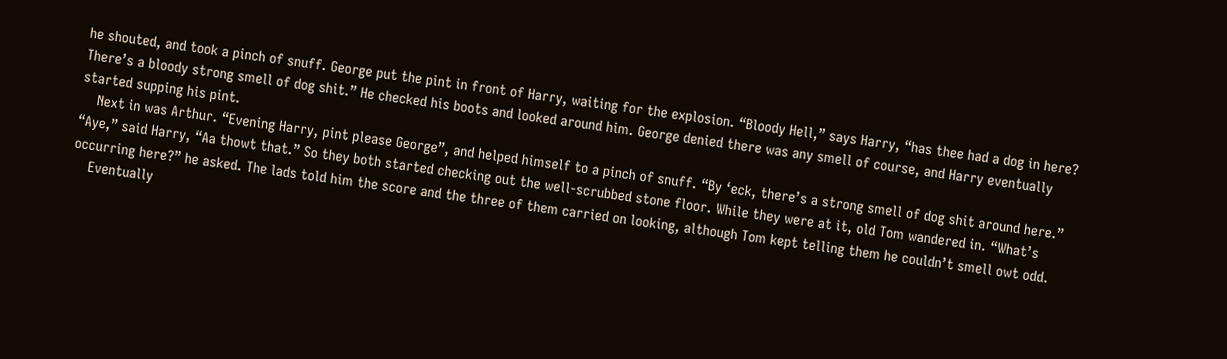he shouted, and took a pinch of snuff. George put the pint in front of Harry, waiting for the explosion. “Bloody Hell,” says Harry, “has thee had a dog in here? There’s a bloody strong smell of dog shit.” He checked his boots and looked around him. George denied there was any smell of course, and Harry eventually started supping his pint.
    Next in was Arthur. “Evening Harry, pint please George”, and helped himself to a pinch of snuff. “By ‘eck, there’s a strong smell of dog shit around here.” “Aye,” said Harry, “Aa thowt that.” So they both started checking out the well-scrubbed stone floor. While they were at it, old Tom wandered in. “What’s occurring here?” he asked. The lads told him the score and the three of them carried on looking, although Tom kept telling them he couldn’t smell owt odd.
    Eventually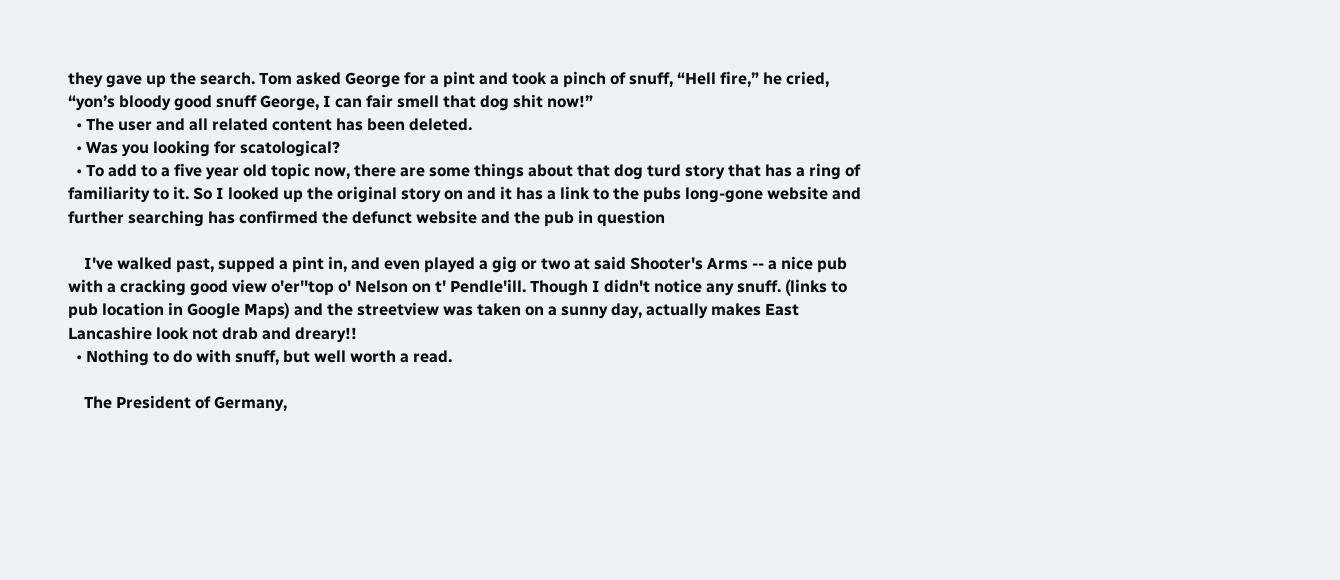they gave up the search. Tom asked George for a pint and took a pinch of snuff, “Hell fire,” he cried, “yon’s bloody good snuff George, I can fair smell that dog shit now!”
  • The user and all related content has been deleted.
  • Was you looking for scatological?
  • To add to a five year old topic now, there are some things about that dog turd story that has a ring of familiarity to it. So I looked up the original story on and it has a link to the pubs long-gone website and further searching has confirmed the defunct website and the pub in question

    I've walked past, supped a pint in, and even played a gig or two at said Shooter's Arms -- a nice pub with a cracking good view o'er''top o' Nelson on t' Pendle'ill. Though I didn't notice any snuff. (links to pub location in Google Maps) and the streetview was taken on a sunny day, actually makes East Lancashire look not drab and dreary!!
  • Nothing to do with snuff, but well worth a read.

    The President of Germany,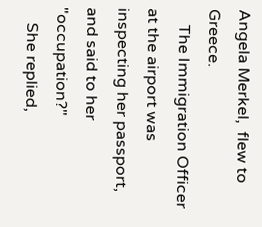Angela Merkel,  flew to Greece.
    The Immigration Officer at the airport was inspecting her passport, and said to her   "occupation?"
    She replied,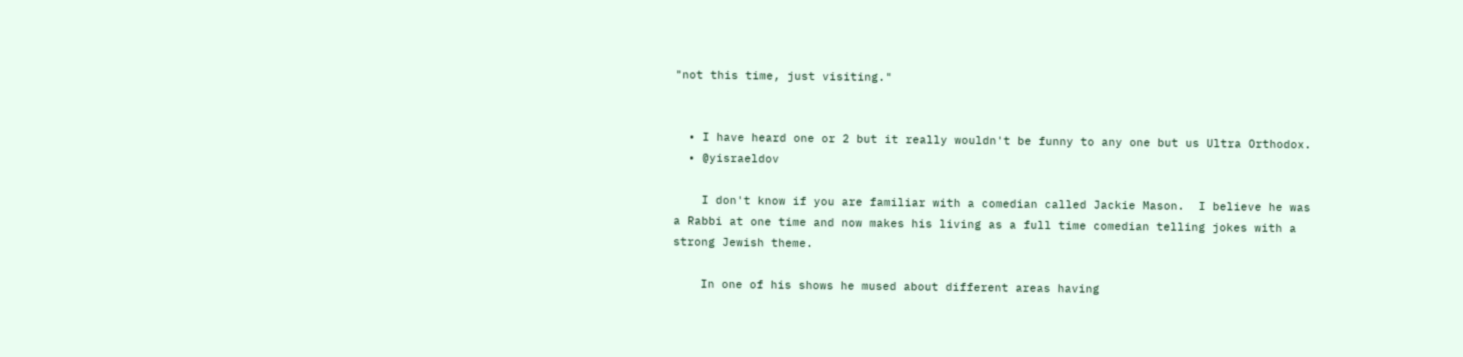"not this time, just visiting."


  • I have heard one or 2 but it really wouldn't be funny to any one but us Ultra Orthodox.
  • @yisraeldov

    I don't know if you are familiar with a comedian called Jackie Mason.  I believe he was a Rabbi at one time and now makes his living as a full time comedian telling jokes with a strong Jewish theme.

    In one of his shows he mused about different areas having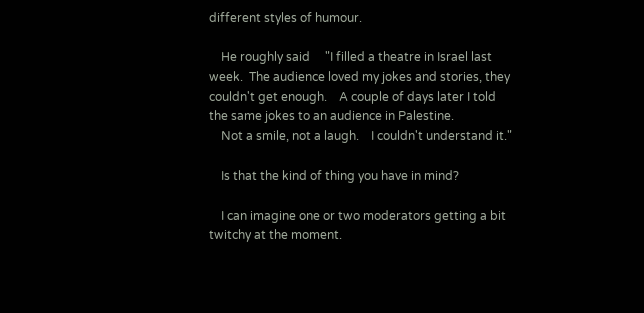different styles of humour.

    He roughly said     "I filled a theatre in Israel last week.  The audience loved my jokes and stories, they  couldn't get enough.    A couple of days later I told the same jokes to an audience in Palestine.
    Not a smile, not a laugh.    I couldn't understand it."

    Is that the kind of thing you have in mind?

    I can imagine one or two moderators getting a bit twitchy at the moment.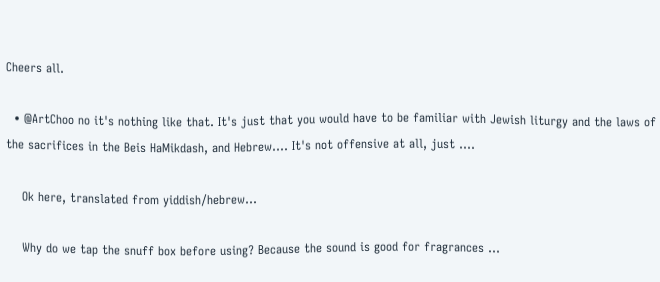Cheers all.

  • @ArtChoo no it's nothing like that. It's just that you would have to be familiar with Jewish liturgy and the laws of the sacrifices in the Beis HaMikdash, and Hebrew.... It's not offensive at all, just ....

    Ok here, translated from yiddish/hebrew...

    Why do we tap the snuff box before using? Because the sound is good for fragrances ...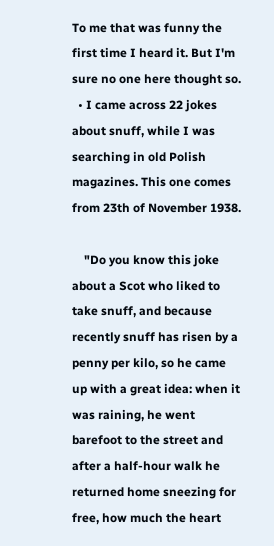To me that was funny the first time I heard it. But I'm sure no one here thought so.
  • I came across 22 jokes about snuff, while I was searching in old Polish magazines. This one comes from 23th of November 1938.

    "Do you know this joke about a Scot who liked to take snuff, and because recently snuff has risen by a penny per kilo, so he came up with a great idea: when it was raining, he went barefoot to the street and after a half-hour walk he returned home sneezing for free, how much the heart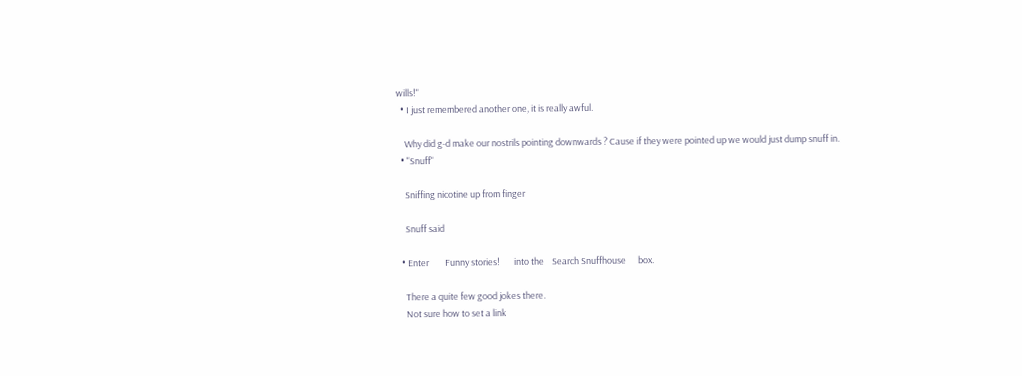wills!"
  • I just remembered another one, it is really awful.

    Why did g-d make our nostrils pointing downwards ? Cause if they were pointed up we would just dump snuff in.
  • "Snuff"

    Sniffing nicotine up from finger

    Snuff said

  • Enter        Funny stories!       into the    Search Snuffhouse      box.

    There a quite few good jokes there.
    Not sure how to set a link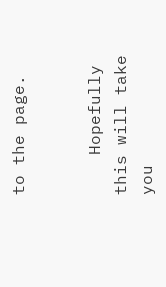to the page.


    Hopefully this will take you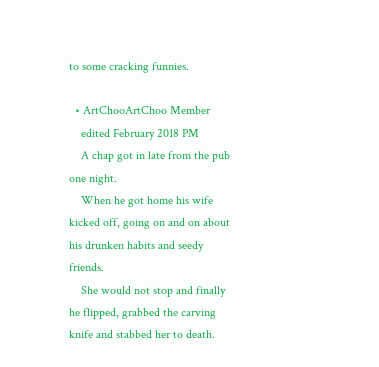to some cracking funnies.

  • ArtChooArtChoo Member
    edited February 2018 PM
    A chap got in late from the pub one night.
    When he got home his wife kicked off, going on and on about his drunken habits and seedy friends.
    She would not stop and finally he flipped, grabbed the carving knife and stabbed her to death.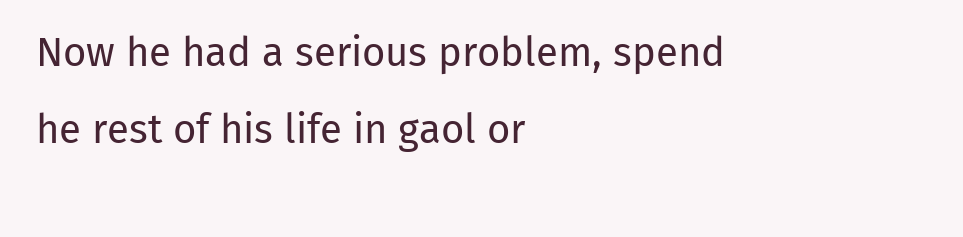Now he had a serious problem, spend he rest of his life in gaol or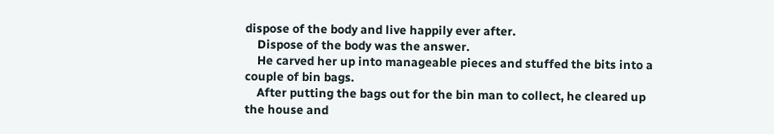dispose of the body and live happily ever after.
    Dispose of the body was the answer.
    He carved her up into manageable pieces and stuffed the bits into a couple of bin bags.
    After putting the bags out for the bin man to collect, he cleared up the house and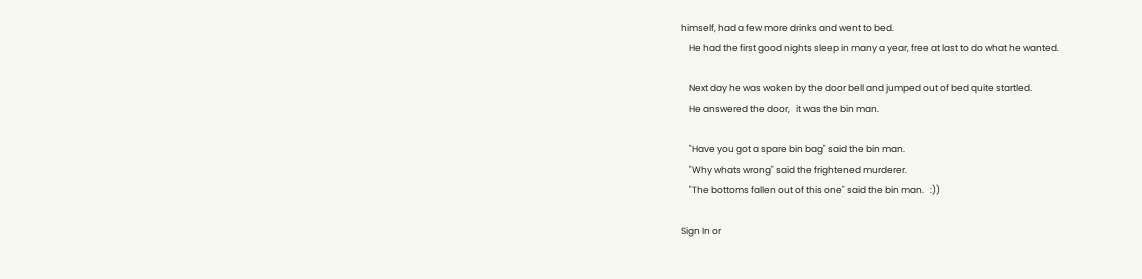himself, had a few more drinks and went to bed.
    He had the first good nights sleep in many a year, free at last to do what he wanted.

    Next day he was woken by the door bell and jumped out of bed quite startled.
    He answered the door,   it was the bin man.

    "Have you got a spare bin bag" said the bin man.
    "Why whats wrong" said the frightened murderer.
    "The bottoms fallen out of this one" said the bin man.   :))

Sign In or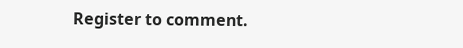Register to comment.